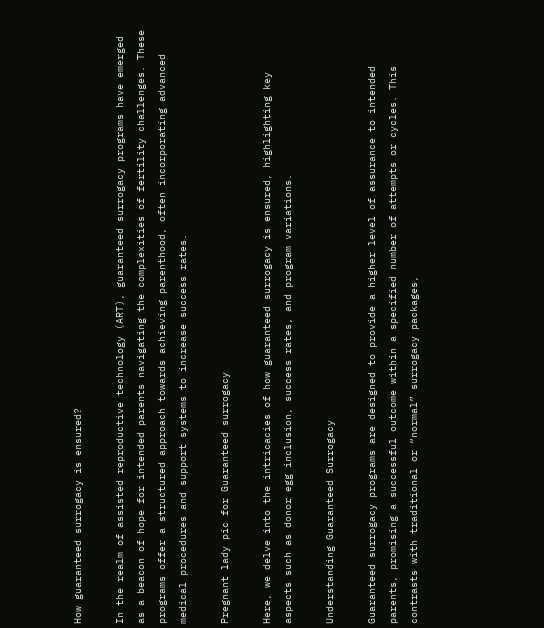How guaranteed surrogacy is ensured?

In the realm of assisted reproductive technology (ART), guaranteed surrogacy programs have emerged as a beacon of hope for intended parents navigating the complexities of fertility challenges. These programs offer a structured approach towards achieving parenthood, often incorporating advanced medical procedures and support systems to increase success rates.

Pregnant lady pic for Guaranteed surrogacy

Here, we delve into the intricacies of how guaranteed surrogacy is ensured, highlighting key aspects such as donor egg inclusion, success rates, and program variations.

Understanding Guaranteed Surrogacy

Guaranteed surrogacy programs are designed to provide a higher level of assurance to intended parents, promising a successful outcome within a specified number of attempts or cycles. This contrasts with traditional or “normal” surrogacy packages,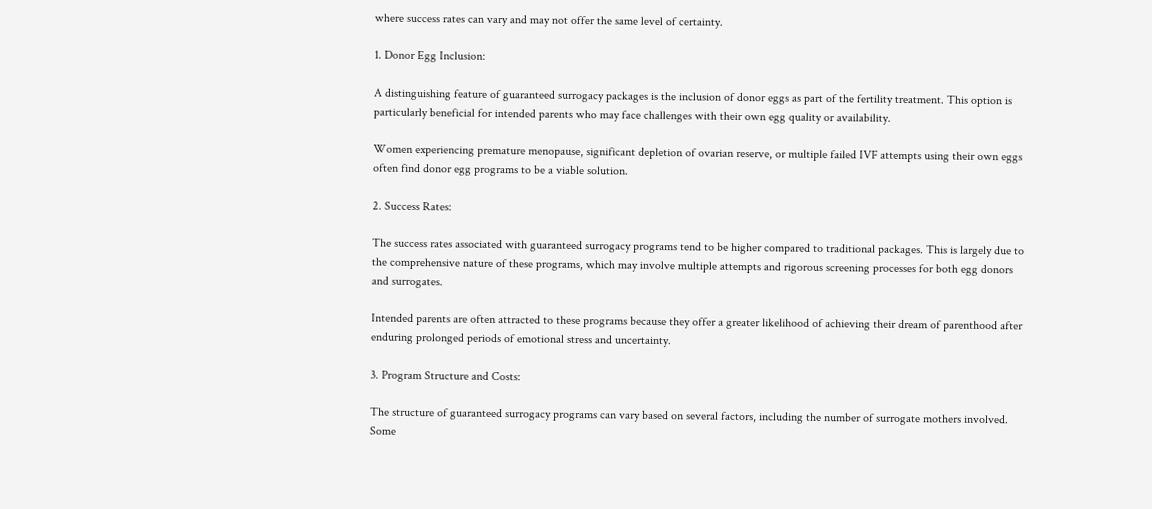where success rates can vary and may not offer the same level of certainty.

1. Donor Egg Inclusion:

A distinguishing feature of guaranteed surrogacy packages is the inclusion of donor eggs as part of the fertility treatment. This option is particularly beneficial for intended parents who may face challenges with their own egg quality or availability.

Women experiencing premature menopause, significant depletion of ovarian reserve, or multiple failed IVF attempts using their own eggs often find donor egg programs to be a viable solution.

2. Success Rates:

The success rates associated with guaranteed surrogacy programs tend to be higher compared to traditional packages. This is largely due to the comprehensive nature of these programs, which may involve multiple attempts and rigorous screening processes for both egg donors and surrogates.

Intended parents are often attracted to these programs because they offer a greater likelihood of achieving their dream of parenthood after enduring prolonged periods of emotional stress and uncertainty.

3. Program Structure and Costs:

The structure of guaranteed surrogacy programs can vary based on several factors, including the number of surrogate mothers involved. Some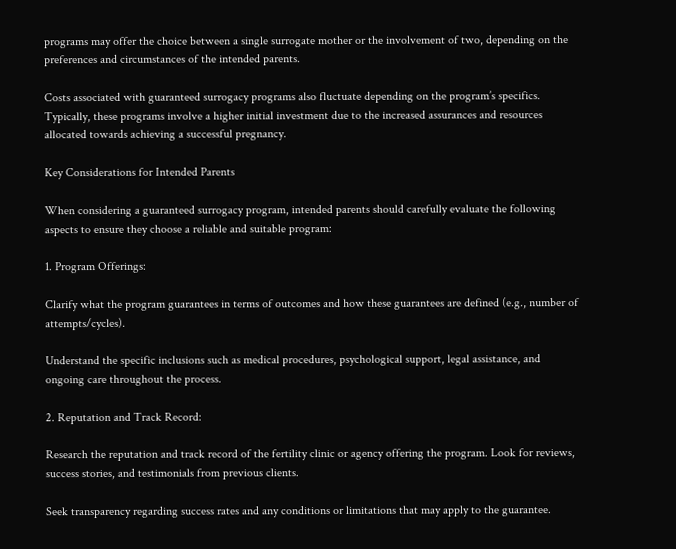programs may offer the choice between a single surrogate mother or the involvement of two, depending on the preferences and circumstances of the intended parents.

Costs associated with guaranteed surrogacy programs also fluctuate depending on the program’s specifics. Typically, these programs involve a higher initial investment due to the increased assurances and resources allocated towards achieving a successful pregnancy.

Key Considerations for Intended Parents

When considering a guaranteed surrogacy program, intended parents should carefully evaluate the following aspects to ensure they choose a reliable and suitable program:

1. Program Offerings:

Clarify what the program guarantees in terms of outcomes and how these guarantees are defined (e.g., number of attempts/cycles).

Understand the specific inclusions such as medical procedures, psychological support, legal assistance, and ongoing care throughout the process.

2. Reputation and Track Record:

Research the reputation and track record of the fertility clinic or agency offering the program. Look for reviews, success stories, and testimonials from previous clients.

Seek transparency regarding success rates and any conditions or limitations that may apply to the guarantee.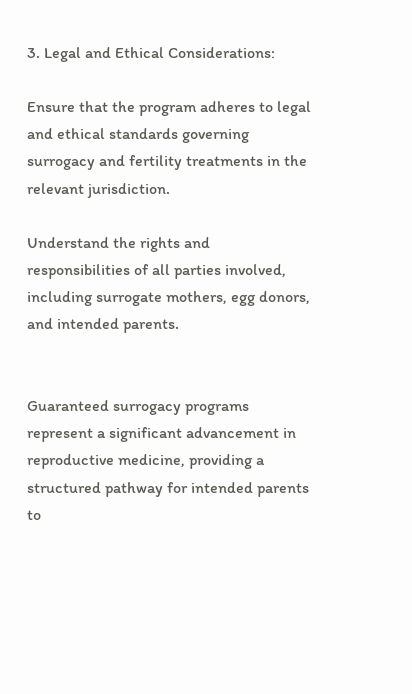3. Legal and Ethical Considerations:

Ensure that the program adheres to legal and ethical standards governing surrogacy and fertility treatments in the relevant jurisdiction.

Understand the rights and responsibilities of all parties involved, including surrogate mothers, egg donors, and intended parents.


Guaranteed surrogacy programs represent a significant advancement in reproductive medicine, providing a structured pathway for intended parents to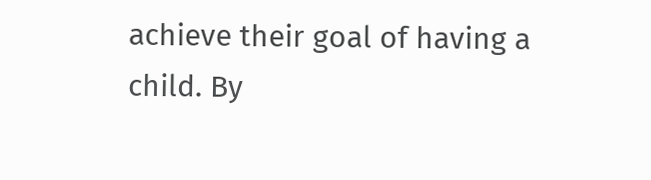achieve their goal of having a child. By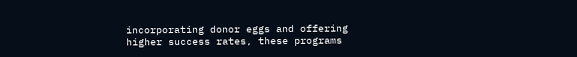incorporating donor eggs and offering higher success rates, these programs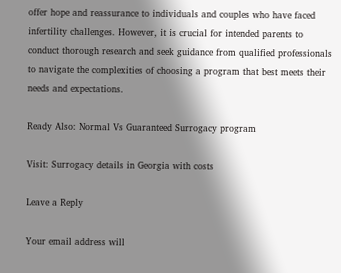offer hope and reassurance to individuals and couples who have faced infertility challenges. However, it is crucial for intended parents to conduct thorough research and seek guidance from qualified professionals to navigate the complexities of choosing a program that best meets their needs and expectations.

Ready Also: Normal Vs Guaranteed Surrogacy program

Visit: Surrogacy details in Georgia with costs

Leave a Reply

Your email address will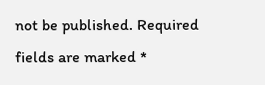not be published. Required fields are marked *